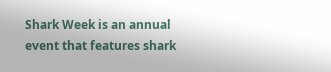Shark Week is an annual event that features shark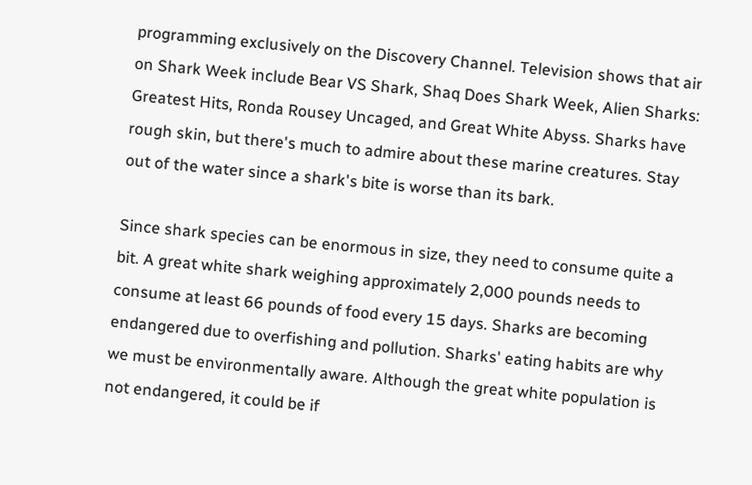programming exclusively on the Discovery Channel. Television shows that air on Shark Week include Bear VS Shark, Shaq Does Shark Week, Alien Sharks: Greatest Hits, Ronda Rousey Uncaged, and Great White Abyss. Sharks have rough skin, but there's much to admire about these marine creatures. Stay out of the water since a shark's bite is worse than its bark.

Since shark species can be enormous in size, they need to consume quite a bit. A great white shark weighing approximately 2,000 pounds needs to consume at least 66 pounds of food every 15 days. Sharks are becoming endangered due to overfishing and pollution. Sharks' eating habits are why we must be environmentally aware. Although the great white population is not endangered, it could be if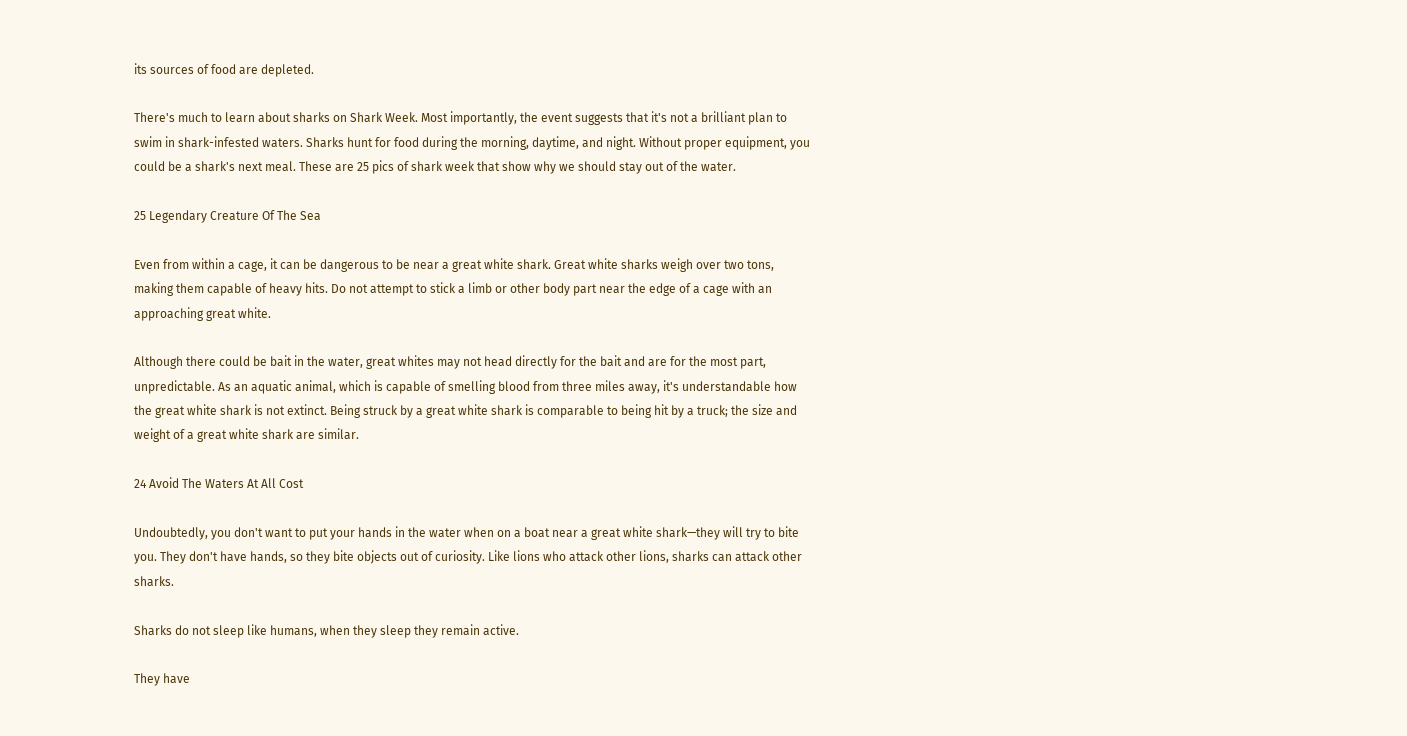its sources of food are depleted.

There's much to learn about sharks on Shark Week. Most importantly, the event suggests that it's not a brilliant plan to swim in shark-infested waters. Sharks hunt for food during the morning, daytime, and night. Without proper equipment, you could be a shark's next meal. These are 25 pics of shark week that show why we should stay out of the water.

25 Legendary Creature Of The Sea

Even from within a cage, it can be dangerous to be near a great white shark. Great white sharks weigh over two tons, making them capable of heavy hits. Do not attempt to stick a limb or other body part near the edge of a cage with an approaching great white.

Although there could be bait in the water, great whites may not head directly for the bait and are for the most part, unpredictable. As an aquatic animal, which is capable of smelling blood from three miles away, it's understandable how the great white shark is not extinct. Being struck by a great white shark is comparable to being hit by a truck; the size and weight of a great white shark are similar.

24 Avoid The Waters At All Cost

Undoubtedly, you don't want to put your hands in the water when on a boat near a great white shark—they will try to bite you. They don't have hands, so they bite objects out of curiosity. Like lions who attack other lions, sharks can attack other sharks.

Sharks do not sleep like humans, when they sleep they remain active.

They have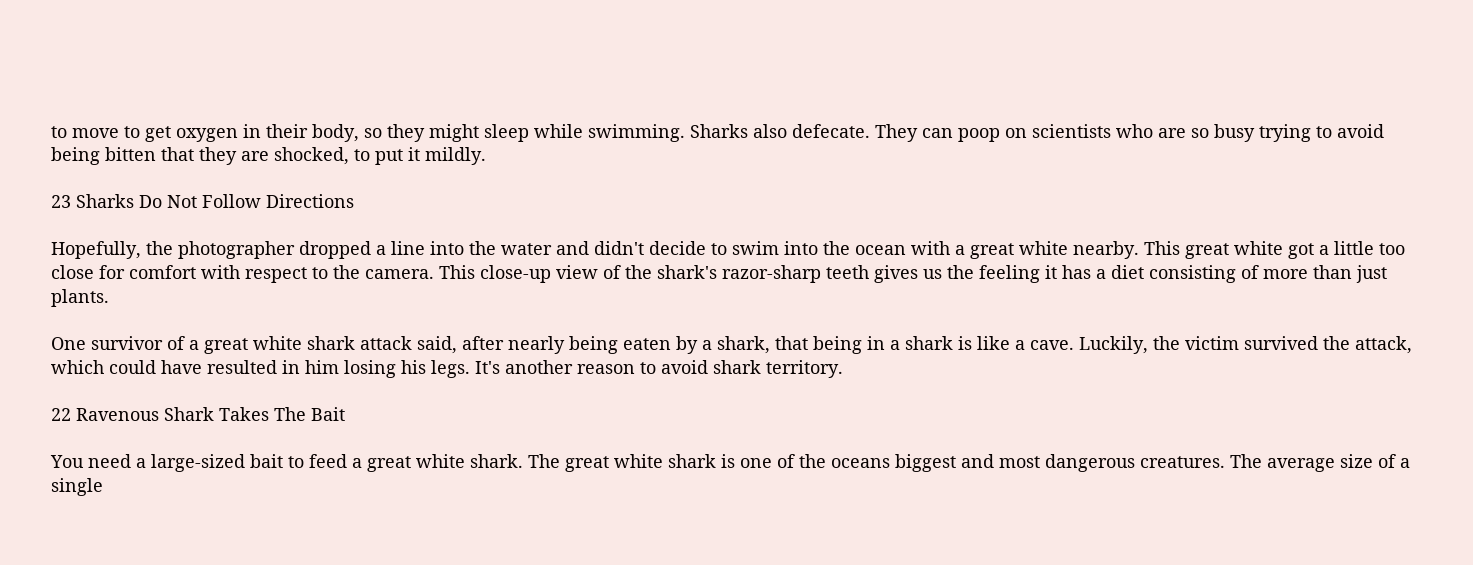to move to get oxygen in their body, so they might sleep while swimming. Sharks also defecate. They can poop on scientists who are so busy trying to avoid being bitten that they are shocked, to put it mildly.

23 Sharks Do Not Follow Directions

Hopefully, the photographer dropped a line into the water and didn't decide to swim into the ocean with a great white nearby. This great white got a little too close for comfort with respect to the camera. This close-up view of the shark's razor-sharp teeth gives us the feeling it has a diet consisting of more than just plants.

One survivor of a great white shark attack said, after nearly being eaten by a shark, that being in a shark is like a cave. Luckily, the victim survived the attack, which could have resulted in him losing his legs. It's another reason to avoid shark territory.

22 Ravenous Shark Takes The Bait

You need a large-sized bait to feed a great white shark. The great white shark is one of the oceans biggest and most dangerous creatures. The average size of a single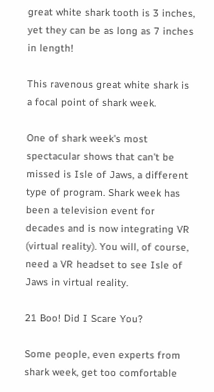great white shark tooth is 3 inches, yet they can be as long as 7 inches in length!

This ravenous great white shark is a focal point of shark week.

One of shark week's most spectacular shows that can't be missed is Isle of Jaws, a different type of program. Shark week has been a television event for decades and is now integrating VR (virtual reality). You will, of course, need a VR headset to see Isle of Jaws in virtual reality.

21 Boo! Did I Scare You?

Some people, even experts from shark week, get too comfortable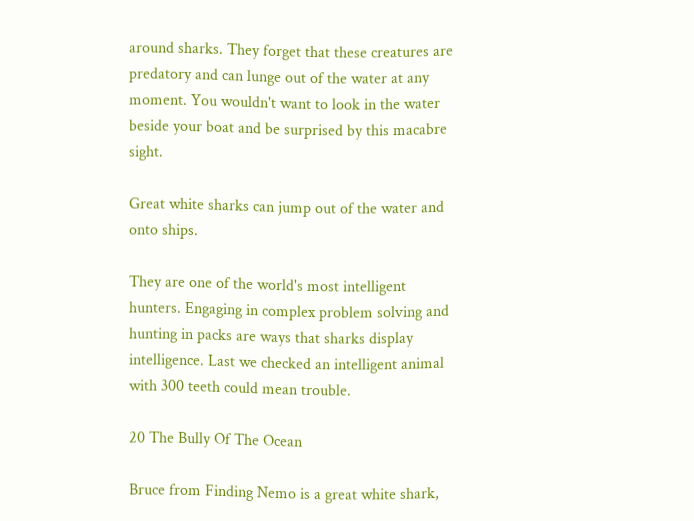around sharks. They forget that these creatures are predatory and can lunge out of the water at any moment. You wouldn't want to look in the water beside your boat and be surprised by this macabre sight.

Great white sharks can jump out of the water and onto ships.

They are one of the world's most intelligent hunters. Engaging in complex problem solving and hunting in packs are ways that sharks display intelligence. Last we checked an intelligent animal with 300 teeth could mean trouble.

20 The Bully Of The Ocean

Bruce from Finding Nemo is a great white shark,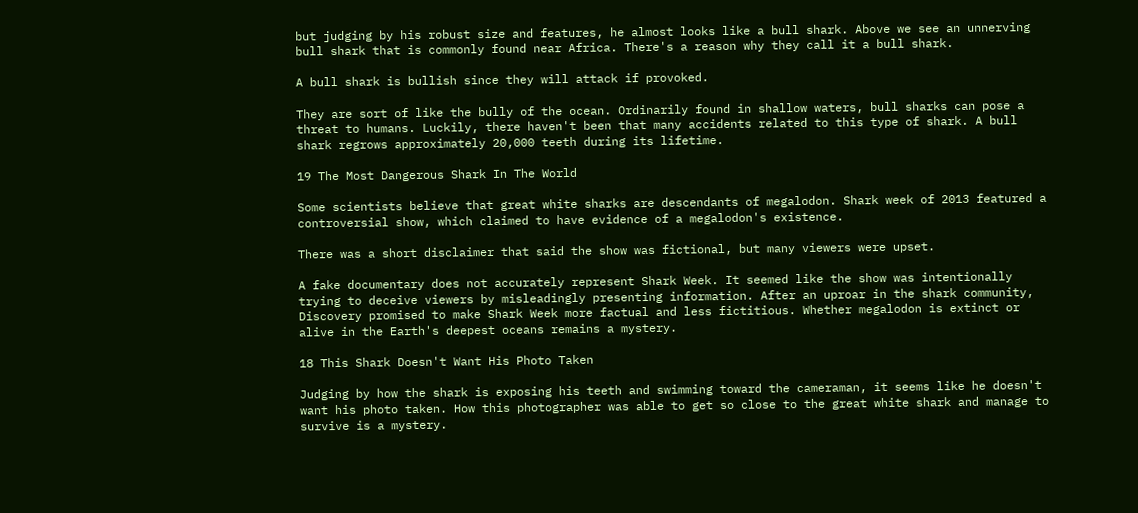but judging by his robust size and features, he almost looks like a bull shark. Above we see an unnerving bull shark that is commonly found near Africa. There's a reason why they call it a bull shark.

A bull shark is bullish since they will attack if provoked.

They are sort of like the bully of the ocean. Ordinarily found in shallow waters, bull sharks can pose a threat to humans. Luckily, there haven't been that many accidents related to this type of shark. A bull shark regrows approximately 20,000 teeth during its lifetime.

19 The Most Dangerous Shark In The World

Some scientists believe that great white sharks are descendants of megalodon. Shark week of 2013 featured a controversial show, which claimed to have evidence of a megalodon's existence.

There was a short disclaimer that said the show was fictional, but many viewers were upset.

A fake documentary does not accurately represent Shark Week. It seemed like the show was intentionally trying to deceive viewers by misleadingly presenting information. After an uproar in the shark community, Discovery promised to make Shark Week more factual and less fictitious. Whether megalodon is extinct or alive in the Earth's deepest oceans remains a mystery.

18 This Shark Doesn't Want His Photo Taken

Judging by how the shark is exposing his teeth and swimming toward the cameraman, it seems like he doesn't want his photo taken. How this photographer was able to get so close to the great white shark and manage to survive is a mystery.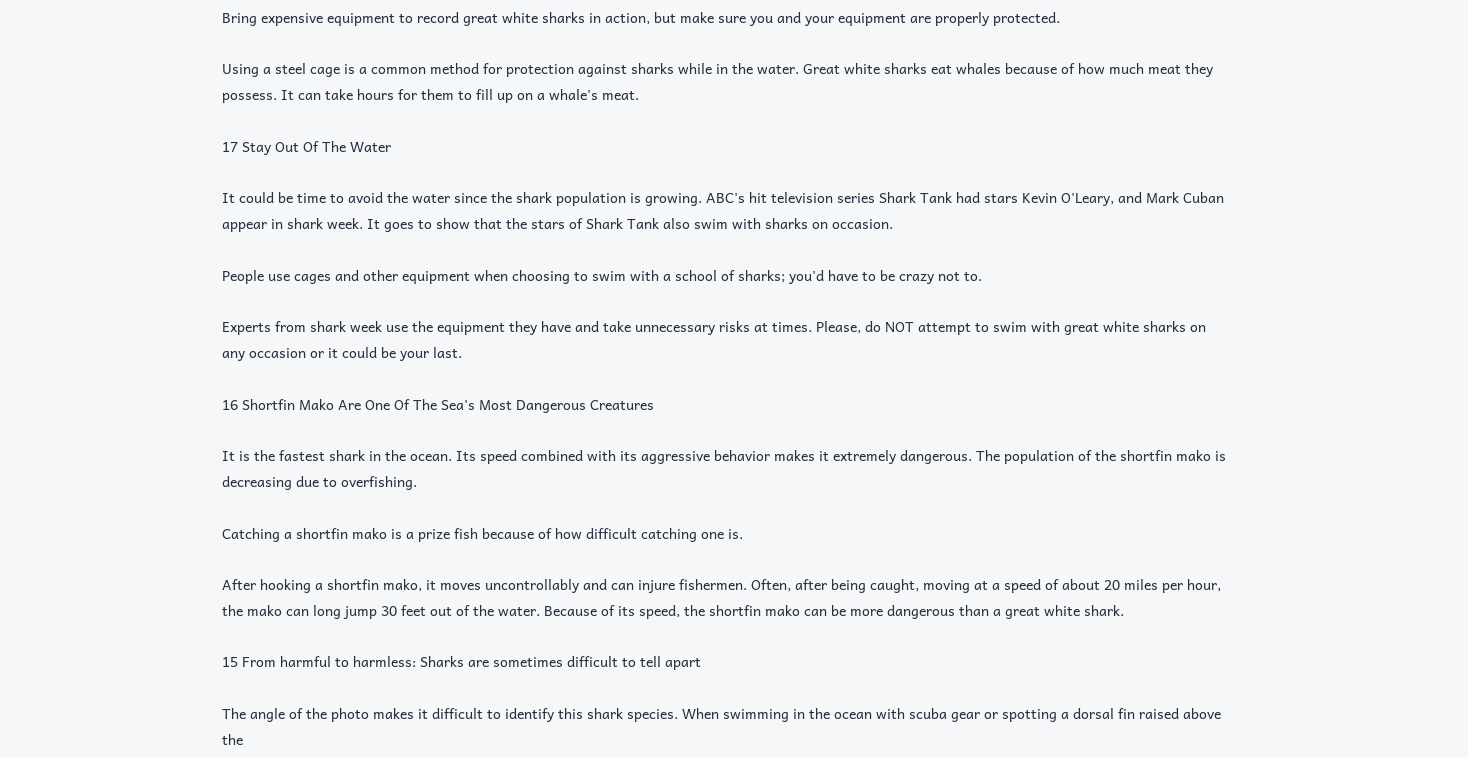Bring expensive equipment to record great white sharks in action, but make sure you and your equipment are properly protected.

Using a steel cage is a common method for protection against sharks while in the water. Great white sharks eat whales because of how much meat they possess. It can take hours for them to fill up on a whale's meat.

17 Stay Out Of The Water

It could be time to avoid the water since the shark population is growing. ABC's hit television series Shark Tank had stars Kevin O'Leary, and Mark Cuban appear in shark week. It goes to show that the stars of Shark Tank also swim with sharks on occasion.

People use cages and other equipment when choosing to swim with a school of sharks; you'd have to be crazy not to.

Experts from shark week use the equipment they have and take unnecessary risks at times. Please, do NOT attempt to swim with great white sharks on any occasion or it could be your last.

16 Shortfin Mako Are One Of The Sea's Most Dangerous Creatures

It is the fastest shark in the ocean. Its speed combined with its aggressive behavior makes it extremely dangerous. The population of the shortfin mako is decreasing due to overfishing.

Catching a shortfin mako is a prize fish because of how difficult catching one is.

After hooking a shortfin mako, it moves uncontrollably and can injure fishermen. Often, after being caught, moving at a speed of about 20 miles per hour, the mako can long jump 30 feet out of the water. Because of its speed, the shortfin mako can be more dangerous than a great white shark.

15 From harmful to harmless: Sharks are sometimes difficult to tell apart

The angle of the photo makes it difficult to identify this shark species. When swimming in the ocean with scuba gear or spotting a dorsal fin raised above the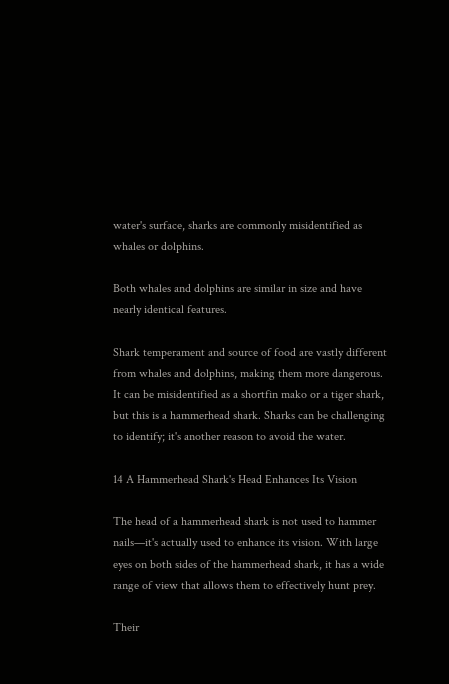water's surface, sharks are commonly misidentified as whales or dolphins.

Both whales and dolphins are similar in size and have nearly identical features.

Shark temperament and source of food are vastly different from whales and dolphins, making them more dangerous. It can be misidentified as a shortfin mako or a tiger shark, but this is a hammerhead shark. Sharks can be challenging to identify; it's another reason to avoid the water.

14 A Hammerhead Shark's Head Enhances Its Vision

The head of a hammerhead shark is not used to hammer nails—it's actually used to enhance its vision. With large eyes on both sides of the hammerhead shark, it has a wide range of view that allows them to effectively hunt prey.

Their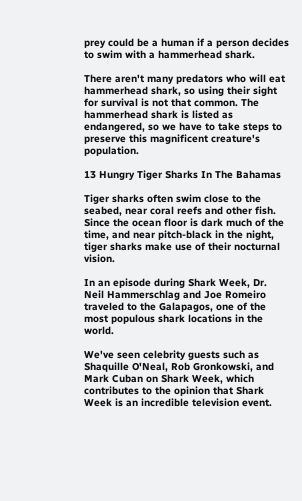prey could be a human if a person decides to swim with a hammerhead shark.

There aren't many predators who will eat hammerhead shark, so using their sight for survival is not that common. The hammerhead shark is listed as endangered, so we have to take steps to preserve this magnificent creature's population.

13 Hungry Tiger Sharks In The Bahamas

Tiger sharks often swim close to the seabed, near coral reefs and other fish. Since the ocean floor is dark much of the time, and near pitch-black in the night, tiger sharks make use of their nocturnal vision.

In an episode during Shark Week, Dr. Neil Hammerschlag and Joe Romeiro traveled to the Galapagos, one of the most populous shark locations in the world.

We've seen celebrity guests such as Shaquille O'Neal, Rob Gronkowski, and Mark Cuban on Shark Week, which contributes to the opinion that Shark Week is an incredible television event.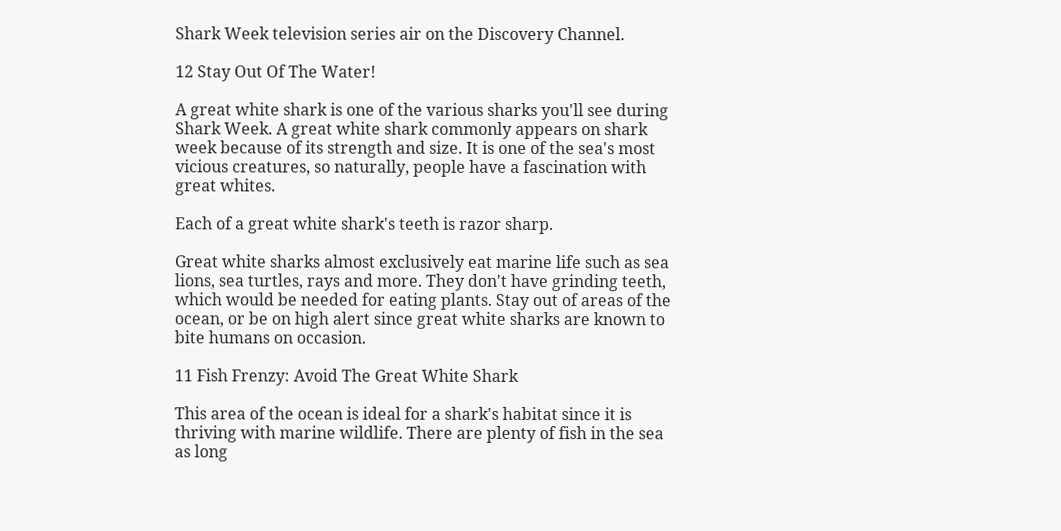Shark Week television series air on the Discovery Channel.

12 Stay Out Of The Water!

A great white shark is one of the various sharks you'll see during Shark Week. A great white shark commonly appears on shark week because of its strength and size. It is one of the sea's most vicious creatures, so naturally, people have a fascination with great whites.

Each of a great white shark's teeth is razor sharp.

Great white sharks almost exclusively eat marine life such as sea lions, sea turtles, rays and more. They don't have grinding teeth, which would be needed for eating plants. Stay out of areas of the ocean, or be on high alert since great white sharks are known to bite humans on occasion.

11 Fish Frenzy: Avoid The Great White Shark

This area of the ocean is ideal for a shark's habitat since it is thriving with marine wildlife. There are plenty of fish in the sea as long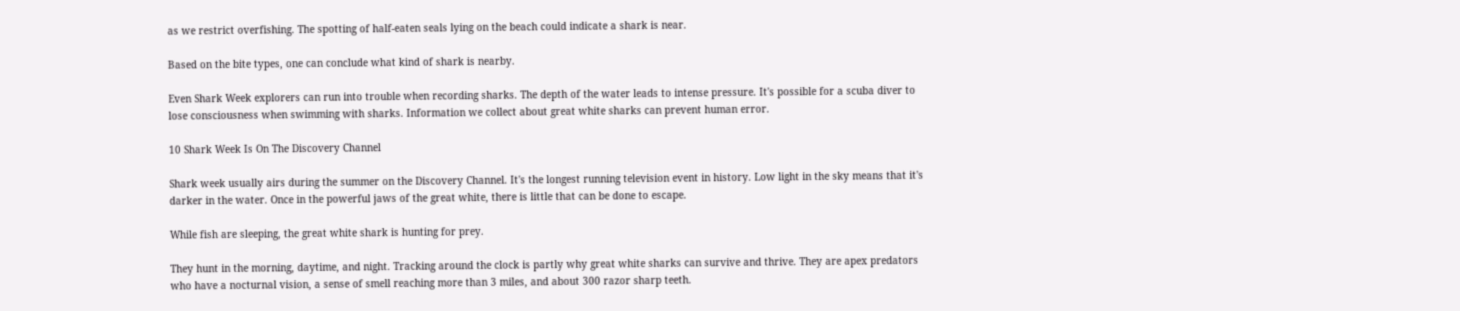as we restrict overfishing. The spotting of half-eaten seals lying on the beach could indicate a shark is near.

Based on the bite types, one can conclude what kind of shark is nearby.

Even Shark Week explorers can run into trouble when recording sharks. The depth of the water leads to intense pressure. It's possible for a scuba diver to lose consciousness when swimming with sharks. Information we collect about great white sharks can prevent human error.

10 Shark Week Is On The Discovery Channel

Shark week usually airs during the summer on the Discovery Channel. It's the longest running television event in history. Low light in the sky means that it's darker in the water. Once in the powerful jaws of the great white, there is little that can be done to escape.

While fish are sleeping, the great white shark is hunting for prey.

They hunt in the morning, daytime, and night. Tracking around the clock is partly why great white sharks can survive and thrive. They are apex predators who have a nocturnal vision, a sense of smell reaching more than 3 miles, and about 300 razor sharp teeth.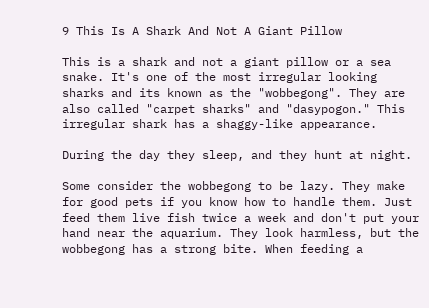9 This Is A Shark And Not A Giant Pillow

This is a shark and not a giant pillow or a sea snake. It's one of the most irregular looking sharks and its known as the "wobbegong". They are also called "carpet sharks" and "dasypogon." This irregular shark has a shaggy-like appearance.

During the day they sleep, and they hunt at night.

Some consider the wobbegong to be lazy. They make for good pets if you know how to handle them. Just feed them live fish twice a week and don't put your hand near the aquarium. They look harmless, but the wobbegong has a strong bite. When feeding a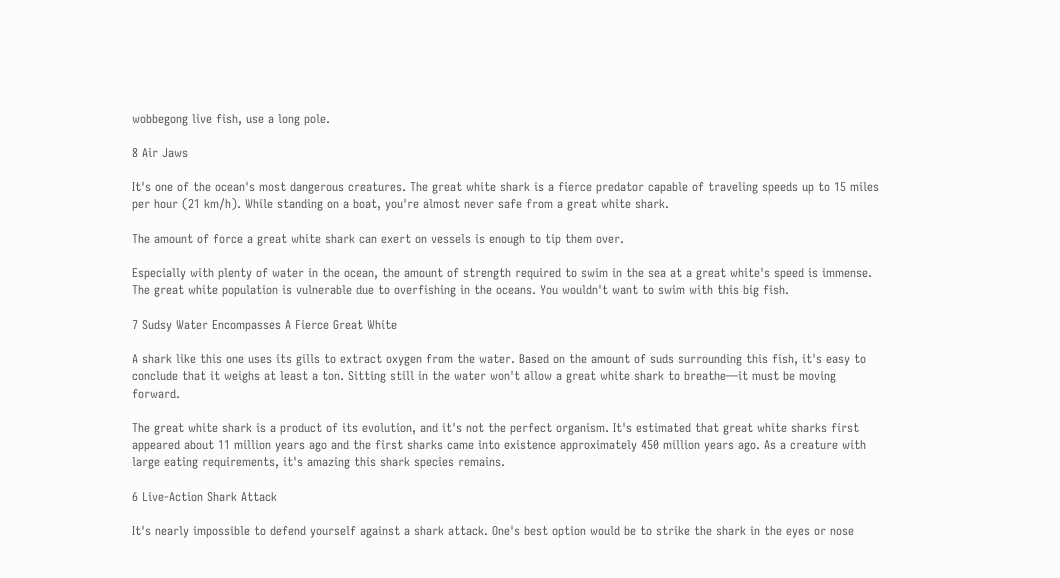wobbegong live fish, use a long pole.

8 Air Jaws

It's one of the ocean's most dangerous creatures. The great white shark is a fierce predator capable of traveling speeds up to 15 miles per hour (21 km/h). While standing on a boat, you're almost never safe from a great white shark.

The amount of force a great white shark can exert on vessels is enough to tip them over.

Especially with plenty of water in the ocean, the amount of strength required to swim in the sea at a great white's speed is immense. The great white population is vulnerable due to overfishing in the oceans. You wouldn't want to swim with this big fish.

7 Sudsy Water Encompasses A Fierce Great White

A shark like this one uses its gills to extract oxygen from the water. Based on the amount of suds surrounding this fish, it's easy to conclude that it weighs at least a ton. Sitting still in the water won't allow a great white shark to breathe—it must be moving forward.

The great white shark is a product of its evolution, and it's not the perfect organism. It's estimated that great white sharks first appeared about 11 million years ago and the first sharks came into existence approximately 450 million years ago. As a creature with large eating requirements, it's amazing this shark species remains.

6 Live-Action Shark Attack

It's nearly impossible to defend yourself against a shark attack. One's best option would be to strike the shark in the eyes or nose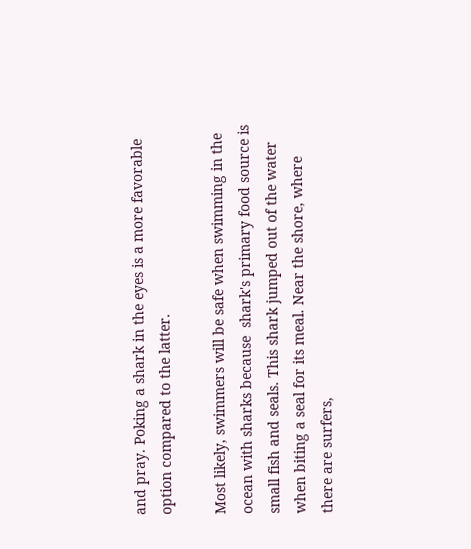and pray. Poking a shark in the eyes is a more favorable option compared to the latter.

Most likely, swimmers will be safe when swimming in the ocean with sharks because  shark's primary food source is small fish and seals. This shark jumped out of the water when biting a seal for its meal. Near the shore, where there are surfers,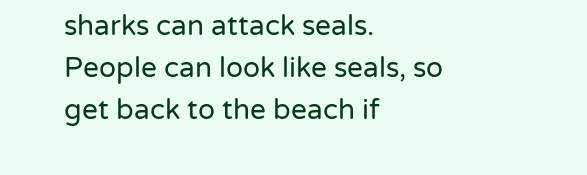sharks can attack seals. People can look like seals, so get back to the beach if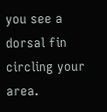you see a dorsal fin circling your area.